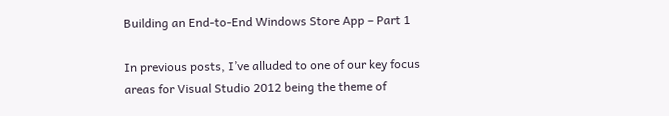Building an End-to-End Windows Store App – Part 1

In previous posts, I’ve alluded to one of our key focus areas for Visual Studio 2012 being the theme of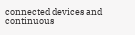connected devices and continuous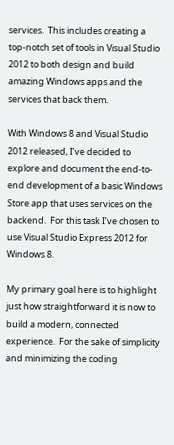services.  This includes creating a top-notch set of tools in Visual Studio 2012 to both design and build amazing Windows apps and the services that back them.

With Windows 8 and Visual Studio 2012 released, I’ve decided to explore and document the end-to-end development of a basic Windows Store app that uses services on the backend.  For this task I’ve chosen to use Visual Studio Express 2012 for Windows 8.

My primary goal here is to highlight just how straightforward it is now to build a modern, connected experience.  For the sake of simplicity and minimizing the coding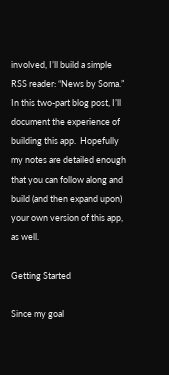involved, I’ll build a simple RSS reader: “News by Soma.” In this two-part blog post, I’ll document the experience of building this app.  Hopefully my notes are detailed enough that you can follow along and build (and then expand upon) your own version of this app, as well.

Getting Started

Since my goal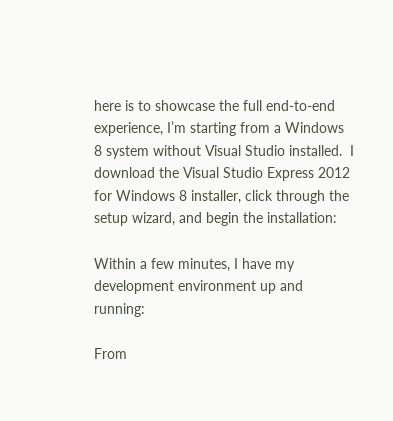here is to showcase the full end-to-end experience, I’m starting from a Windows 8 system without Visual Studio installed.  I download the Visual Studio Express 2012 for Windows 8 installer, click through the setup wizard, and begin the installation:

Within a few minutes, I have my development environment up and running:

From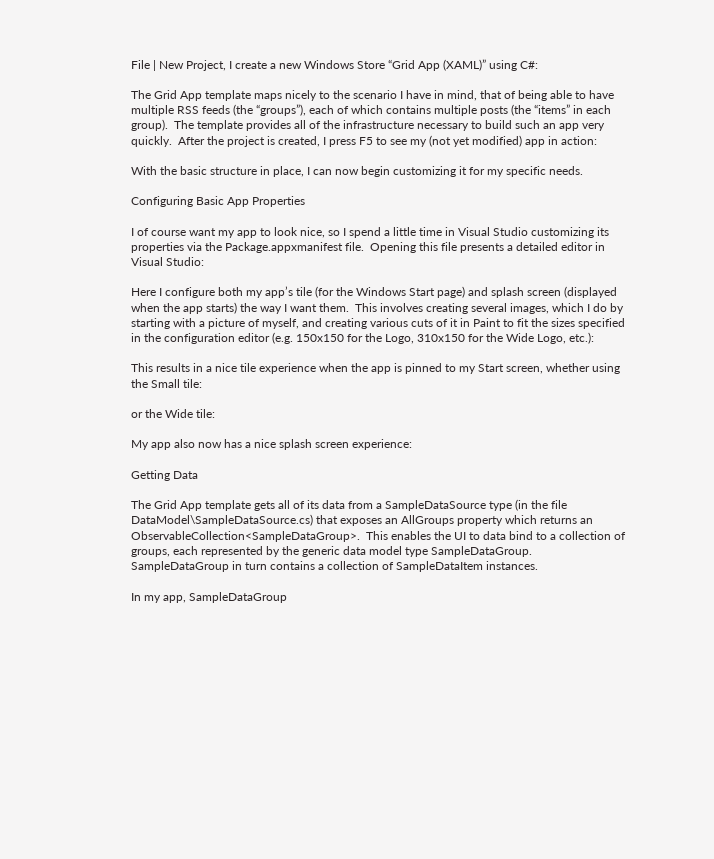File | New Project, I create a new Windows Store “Grid App (XAML)” using C#:

The Grid App template maps nicely to the scenario I have in mind, that of being able to have multiple RSS feeds (the “groups”), each of which contains multiple posts (the “items” in each group).  The template provides all of the infrastructure necessary to build such an app very quickly.  After the project is created, I press F5 to see my (not yet modified) app in action:

With the basic structure in place, I can now begin customizing it for my specific needs.

Configuring Basic App Properties

I of course want my app to look nice, so I spend a little time in Visual Studio customizing its properties via the Package.appxmanifest file.  Opening this file presents a detailed editor in Visual Studio:

Here I configure both my app’s tile (for the Windows Start page) and splash screen (displayed when the app starts) the way I want them.  This involves creating several images, which I do by starting with a picture of myself, and creating various cuts of it in Paint to fit the sizes specified in the configuration editor (e.g. 150x150 for the Logo, 310x150 for the Wide Logo, etc.):

This results in a nice tile experience when the app is pinned to my Start screen, whether using the Small tile:

or the Wide tile:

My app also now has a nice splash screen experience:

Getting Data

The Grid App template gets all of its data from a SampleDataSource type (in the file DataModel\SampleDataSource.cs) that exposes an AllGroups property which returns an ObservableCollection<SampleDataGroup>.  This enables the UI to data bind to a collection of groups, each represented by the generic data model type SampleDataGroup.  SampleDataGroup in turn contains a collection of SampleDataItem instances.

In my app, SampleDataGroup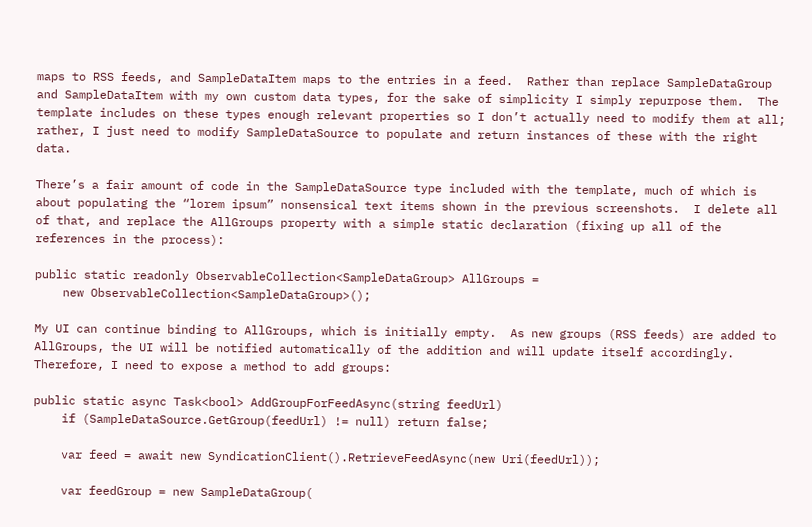maps to RSS feeds, and SampleDataItem maps to the entries in a feed.  Rather than replace SampleDataGroup and SampleDataItem with my own custom data types, for the sake of simplicity I simply repurpose them.  The template includes on these types enough relevant properties so I don’t actually need to modify them at all; rather, I just need to modify SampleDataSource to populate and return instances of these with the right data.

There’s a fair amount of code in the SampleDataSource type included with the template, much of which is about populating the “lorem ipsum” nonsensical text items shown in the previous screenshots.  I delete all of that, and replace the AllGroups property with a simple static declaration (fixing up all of the references in the process):

public static readonly ObservableCollection<SampleDataGroup> AllGroups =
    new ObservableCollection<SampleDataGroup>();

My UI can continue binding to AllGroups, which is initially empty.  As new groups (RSS feeds) are added to AllGroups, the UI will be notified automatically of the addition and will update itself accordingly.  Therefore, I need to expose a method to add groups:

public static async Task<bool> AddGroupForFeedAsync(string feedUrl)
    if (SampleDataSource.GetGroup(feedUrl) != null) return false;

    var feed = await new SyndicationClient().RetrieveFeedAsync(new Uri(feedUrl));

    var feedGroup = new SampleDataGroup(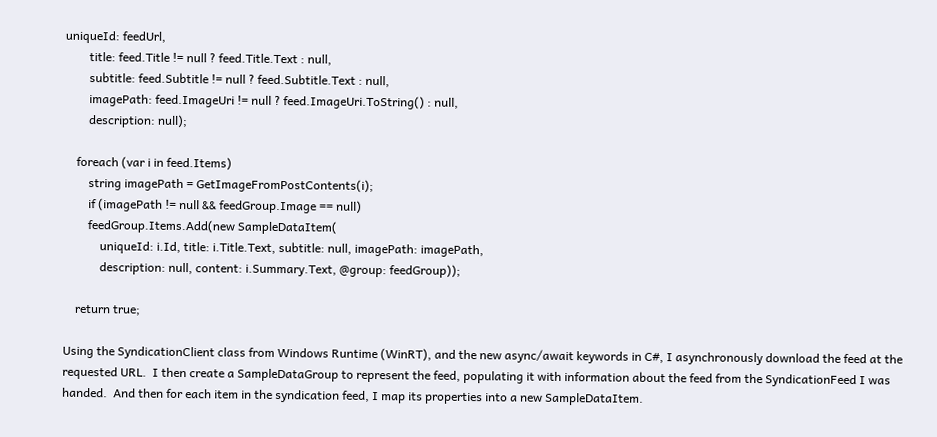uniqueId: feedUrl,
        title: feed.Title != null ? feed.Title.Text : null,
        subtitle: feed.Subtitle != null ? feed.Subtitle.Text : null,
        imagePath: feed.ImageUri != null ? feed.ImageUri.ToString() : null,
        description: null);

    foreach (var i in feed.Items)
        string imagePath = GetImageFromPostContents(i);
        if (imagePath != null && feedGroup.Image == null)
        feedGroup.Items.Add(new SampleDataItem(
            uniqueId: i.Id, title: i.Title.Text, subtitle: null, imagePath: imagePath,
            description: null, content: i.Summary.Text, @group: feedGroup));

    return true;

Using the SyndicationClient class from Windows Runtime (WinRT), and the new async/await keywords in C#, I asynchronously download the feed at the requested URL.  I then create a SampleDataGroup to represent the feed, populating it with information about the feed from the SyndicationFeed I was handed.  And then for each item in the syndication feed, I map its properties into a new SampleDataItem.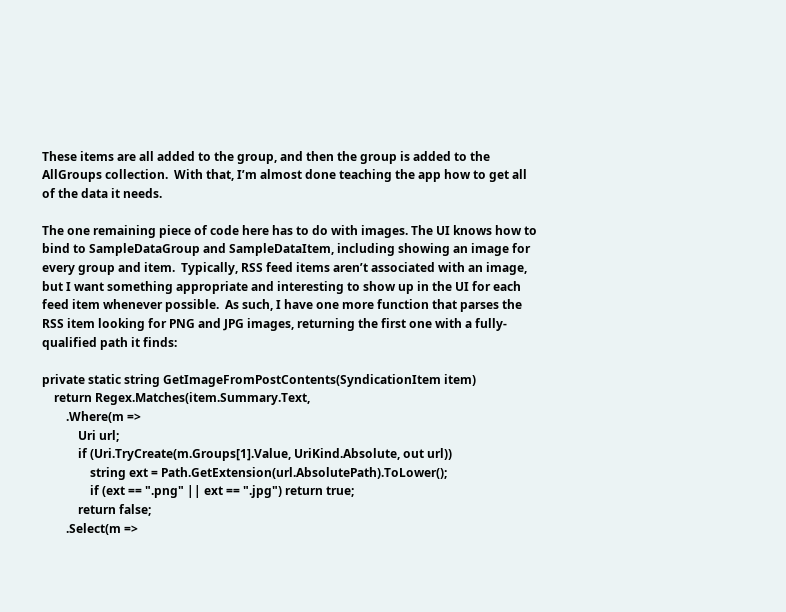These items are all added to the group, and then the group is added to the AllGroups collection.  With that, I’m almost done teaching the app how to get all of the data it needs.

The one remaining piece of code here has to do with images. The UI knows how to bind to SampleDataGroup and SampleDataItem, including showing an image for every group and item.  Typically, RSS feed items aren’t associated with an image, but I want something appropriate and interesting to show up in the UI for each feed item whenever possible.  As such, I have one more function that parses the RSS item looking for PNG and JPG images, returning the first one with a fully-qualified path it finds:

private static string GetImageFromPostContents(SyndicationItem item)
    return Regex.Matches(item.Summary.Text,
        .Where(m =>
            Uri url;
            if (Uri.TryCreate(m.Groups[1].Value, UriKind.Absolute, out url))
                string ext = Path.GetExtension(url.AbsolutePath).ToLower();
                if (ext == ".png" || ext == ".jpg") return true;
            return false;
        .Select(m =>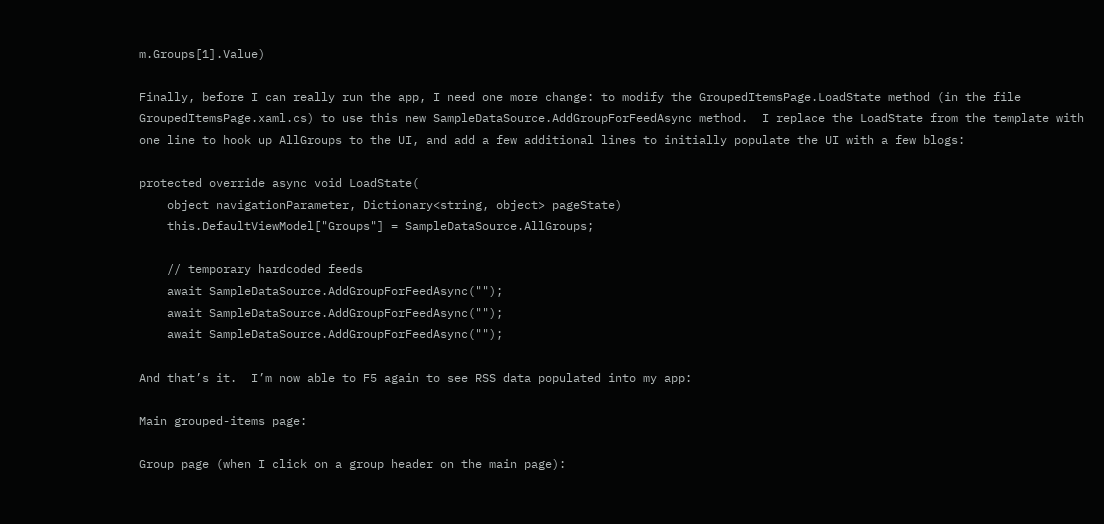m.Groups[1].Value)

Finally, before I can really run the app, I need one more change: to modify the GroupedItemsPage.LoadState method (in the file GroupedItemsPage.xaml.cs) to use this new SampleDataSource.AddGroupForFeedAsync method.  I replace the LoadState from the template with one line to hook up AllGroups to the UI, and add a few additional lines to initially populate the UI with a few blogs:

protected override async void LoadState(
    object navigationParameter, Dictionary<string, object> pageState)
    this.DefaultViewModel["Groups"] = SampleDataSource.AllGroups;

    // temporary hardcoded feeds
    await SampleDataSource.AddGroupForFeedAsync("");
    await SampleDataSource.AddGroupForFeedAsync("");
    await SampleDataSource.AddGroupForFeedAsync("");

And that’s it.  I’m now able to F5 again to see RSS data populated into my app:

Main grouped-items page:

Group page (when I click on a group header on the main page):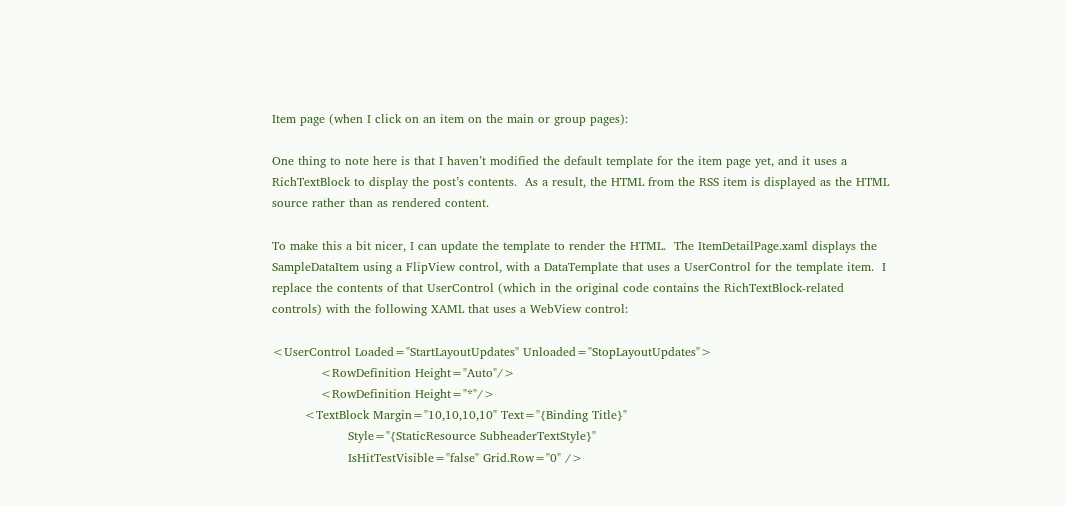Item page (when I click on an item on the main or group pages):

One thing to note here is that I haven’t modified the default template for the item page yet, and it uses a RichTextBlock to display the post’s contents.  As a result, the HTML from the RSS item is displayed as the HTML source rather than as rendered content.

To make this a bit nicer, I can update the template to render the HTML.  The ItemDetailPage.xaml displays the SampleDataItem using a FlipView control, with a DataTemplate that uses a UserControl for the template item.  I replace the contents of that UserControl (which in the original code contains the RichTextBlock-related controls) with the following XAML that uses a WebView control:

<UserControl Loaded="StartLayoutUpdates" Unloaded="StopLayoutUpdates">
            <RowDefinition Height="Auto"/>
            <RowDefinition Height="*"/>
        <TextBlock Margin="10,10,10,10" Text="{Binding Title}"
                   Style="{StaticResource SubheaderTextStyle}"
                   IsHitTestVisible="false" Grid.Row="0" />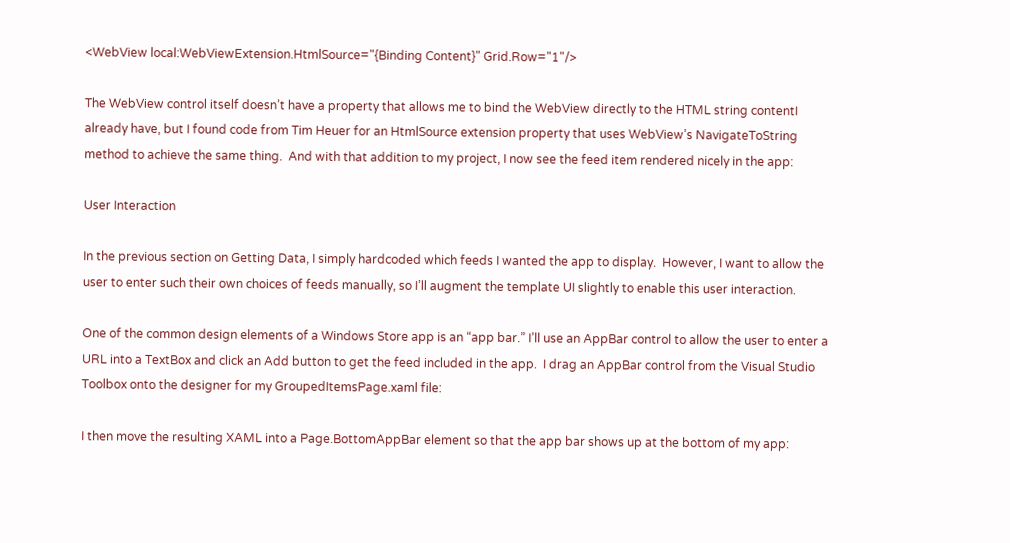<WebView local:WebViewExtension.HtmlSource="{Binding Content}" Grid.Row="1"/>

The WebView control itself doesn’t have a property that allows me to bind the WebView directly to the HTML string contentI already have, but I found code from Tim Heuer for an HtmlSource extension property that uses WebView’s NavigateToString method to achieve the same thing.  And with that addition to my project, I now see the feed item rendered nicely in the app:

User Interaction

In the previous section on Getting Data, I simply hardcoded which feeds I wanted the app to display.  However, I want to allow the user to enter such their own choices of feeds manually, so I’ll augment the template UI slightly to enable this user interaction.

One of the common design elements of a Windows Store app is an “app bar.” I’ll use an AppBar control to allow the user to enter a URL into a TextBox and click an Add button to get the feed included in the app.  I drag an AppBar control from the Visual Studio Toolbox onto the designer for my GroupedItemsPage.xaml file:

I then move the resulting XAML into a Page.BottomAppBar element so that the app bar shows up at the bottom of my app: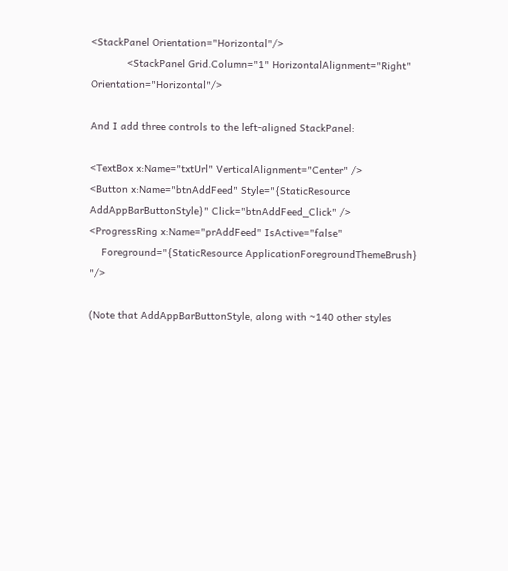<StackPanel Orientation="Horizontal"/>
            <StackPanel Grid.Column="1" HorizontalAlignment="Right" Orientation="Horizontal"/>

And I add three controls to the left-aligned StackPanel:

<TextBox x:Name="txtUrl" VerticalAlignment="Center" />
<Button x:Name="btnAddFeed" Style="{StaticResource AddAppBarButtonStyle}" Click="btnAddFeed_Click" />
<ProgressRing x:Name="prAddFeed" IsActive="false"
    Foreground="{StaticResource ApplicationForegroundThemeBrush} "/>

(Note that AddAppBarButtonStyle, along with ~140 other styles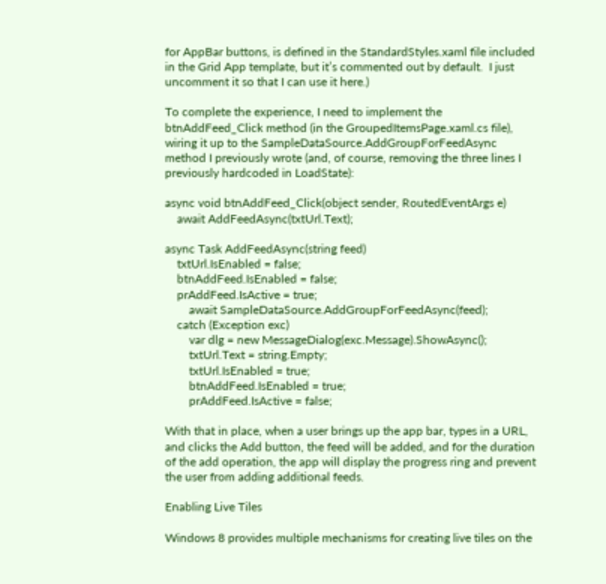for AppBar buttons, is defined in the StandardStyles.xaml file included in the Grid App template, but it’s commented out by default.  I just uncomment it so that I can use it here.)

To complete the experience, I need to implement the btnAddFeed_Click method (in the GroupedItemsPage.xaml.cs file), wiring it up to the SampleDataSource.AddGroupForFeedAsync method I previously wrote (and, of course, removing the three lines I previously hardcoded in LoadState):

async void btnAddFeed_Click(object sender, RoutedEventArgs e)
    await AddFeedAsync(txtUrl.Text);

async Task AddFeedAsync(string feed)
    txtUrl.IsEnabled = false;
    btnAddFeed.IsEnabled = false;
    prAddFeed.IsActive = true;
        await SampleDataSource.AddGroupForFeedAsync(feed);
    catch (Exception exc)
        var dlg = new MessageDialog(exc.Message).ShowAsync();
        txtUrl.Text = string.Empty;
        txtUrl.IsEnabled = true;
        btnAddFeed.IsEnabled = true;
        prAddFeed.IsActive = false;

With that in place, when a user brings up the app bar, types in a URL, and clicks the Add button, the feed will be added, and for the duration of the add operation, the app will display the progress ring and prevent the user from adding additional feeds.

Enabling Live Tiles

Windows 8 provides multiple mechanisms for creating live tiles on the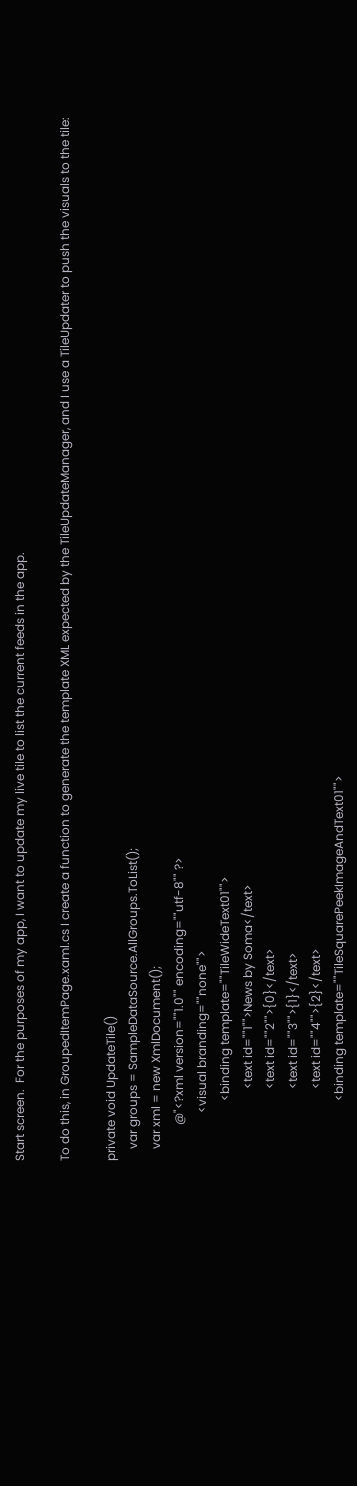Start screen.  For the purposes of my app, I want to update my live tile to list the current feeds in the app.

To do this, in GroupedItemPage.xaml.cs I create a function to generate the template XML expected by the TileUpdateManager, and I use a TileUpdater to push the visuals to the tile:

private void UpdateTile()
    var groups = SampleDataSource.AllGroups.ToList();
    var xml = new XmlDocument();
            @"<?xml version=""1.0"" encoding=""utf-8"" ?>
                <visual branding=""none"">
                    <binding template=""TileWideText01"">
                        <text id=""1"">News by Soma</text>
                        <text id=""2"">{0}</text>
                        <text id=""3"">{1}</text>
                        <text id=""4"">{2}</text>
                    <binding template=""TileSquarePeekImageAndText01"">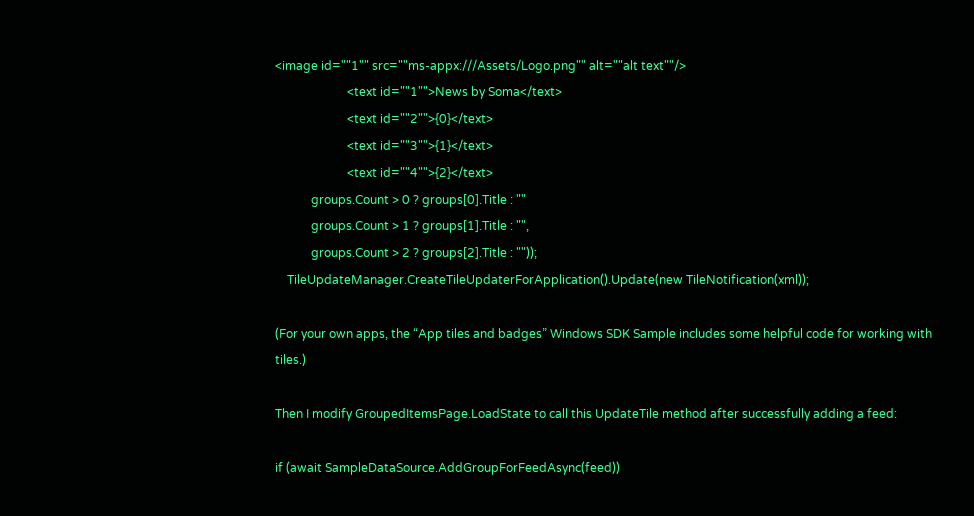<image id=""1"" src=""ms-appx:///Assets/Logo.png"" alt=""alt text""/>
                        <text id=""1"">News by Soma</text>
                        <text id=""2"">{0}</text>
                        <text id=""3"">{1}</text>
                        <text id=""4"">{2}</text>
            groups.Count > 0 ? groups[0].Title : ""
            groups.Count > 1 ? groups[1].Title : "",
            groups.Count > 2 ? groups[2].Title : ""));
    TileUpdateManager.CreateTileUpdaterForApplication().Update(new TileNotification(xml));

(For your own apps, the “App tiles and badges” Windows SDK Sample includes some helpful code for working with tiles.)

Then I modify GroupedItemsPage.LoadState to call this UpdateTile method after successfully adding a feed:

if (await SampleDataSource.AddGroupForFeedAsync(feed))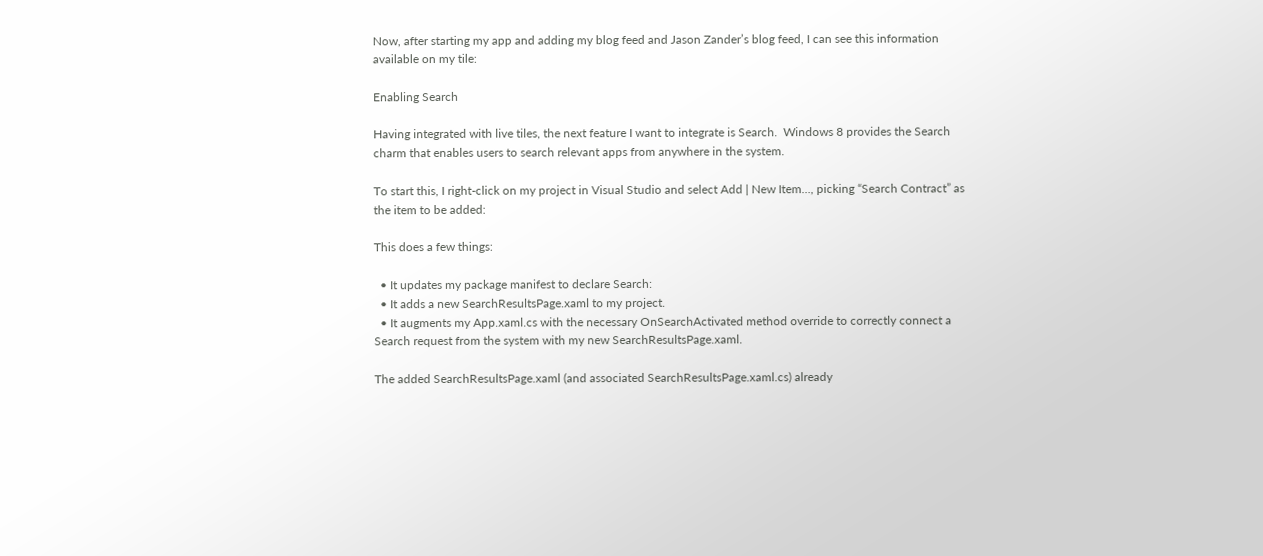Now, after starting my app and adding my blog feed and Jason Zander’s blog feed, I can see this information available on my tile:

Enabling Search

Having integrated with live tiles, the next feature I want to integrate is Search.  Windows 8 provides the Search charm that enables users to search relevant apps from anywhere in the system.

To start this, I right-click on my project in Visual Studio and select Add | New Item…, picking “Search Contract” as the item to be added:

This does a few things:

  • It updates my package manifest to declare Search:
  • It adds a new SearchResultsPage.xaml to my project.
  • It augments my App.xaml.cs with the necessary OnSearchActivated method override to correctly connect a Search request from the system with my new SearchResultsPage.xaml.

The added SearchResultsPage.xaml (and associated SearchResultsPage.xaml.cs) already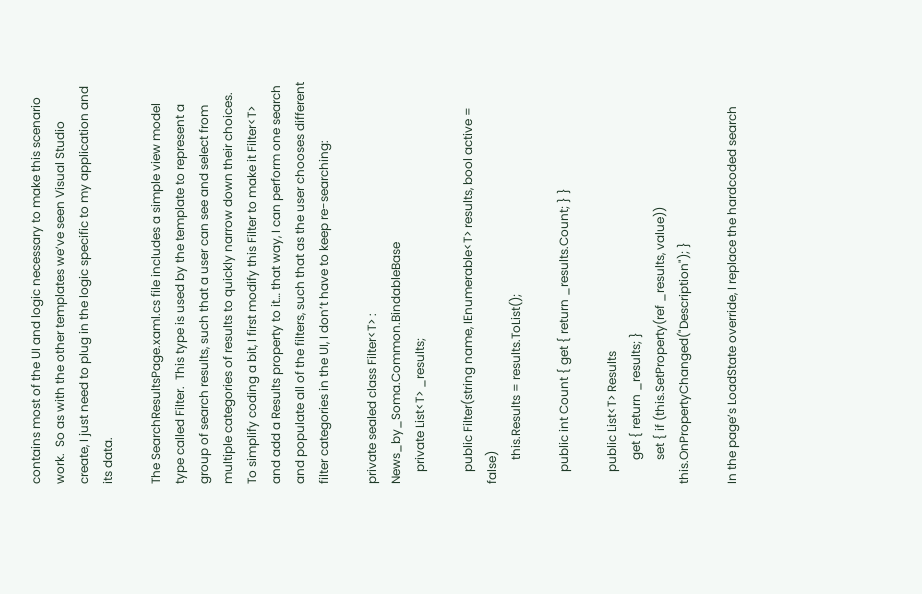contains most of the UI and logic necessary to make this scenario work.  So as with the other templates we’ve seen Visual Studio create, I just need to plug in the logic specific to my application and its data.

The SearchResultsPage.xaml.cs file includes a simple view model type called Filter.  This type is used by the template to represent a group of search results, such that a user can see and select from multiple categories of results to quickly narrow down their choices. To simplify coding a bit, I first modify this Filter to make it Filter<T> and add a Results property to it… that way, I can perform one search and populate all of the filters, such that as the user chooses different filter categories in the UI, I don’t have to keep re-searching:

private sealed class Filter<T> : News_by_Soma.Common.BindableBase
    private List<T> _results;

    public Filter(string name, IEnumerable<T> results, bool active = false)
        this.Results = results.ToList();

    public int Count { get { return _results.Count; } }

    public List<T> Results
        get { return _results; }
        set { if (this.SetProperty(ref _results, value)) this.OnPropertyChanged("Description"); }

In the page’s LoadState override, I replace the hardcoded search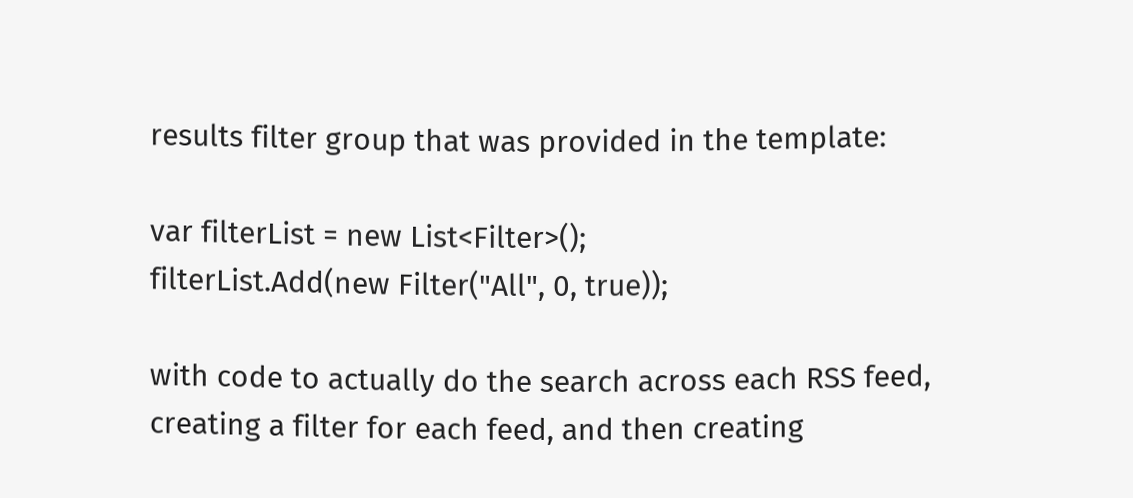results filter group that was provided in the template:

var filterList = new List<Filter>();
filterList.Add(new Filter("All", 0, true));

with code to actually do the search across each RSS feed, creating a filter for each feed, and then creating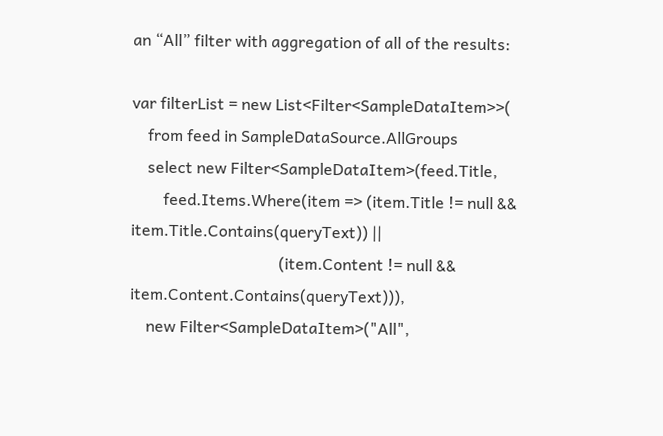an “All” filter with aggregation of all of the results:

var filterList = new List<Filter<SampleDataItem>>(
    from feed in SampleDataSource.AllGroups
    select new Filter<SampleDataItem>(feed.Title,
        feed.Items.Where(item => (item.Title != null && item.Title.Contains(queryText)) ||
                                     (item.Content != null && item.Content.Contains(queryText))),
    new Filter<SampleDataItem>("All",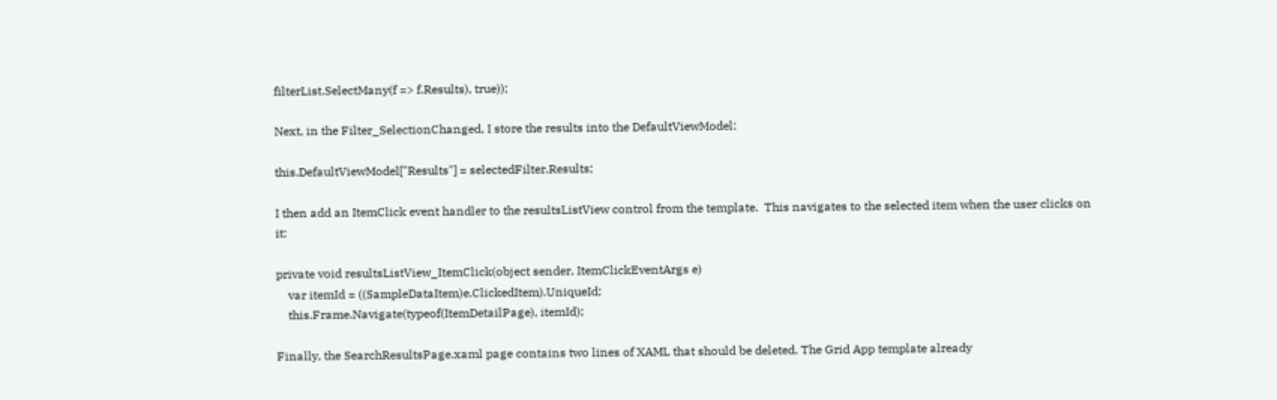filterList.SelectMany(f => f.Results), true));

Next, in the Filter_SelectionChanged, I store the results into the DefaultViewModel:

this.DefaultViewModel["Results"] = selectedFilter.Results;

I then add an ItemClick event handler to the resultsListView control from the template.  This navigates to the selected item when the user clicks on it:

private void resultsListView_ItemClick(object sender, ItemClickEventArgs e)
    var itemId = ((SampleDataItem)e.ClickedItem).UniqueId;
    this.Frame.Navigate(typeof(ItemDetailPage), itemId);

Finally, the SearchResultsPage.xaml page contains two lines of XAML that should be deleted. The Grid App template already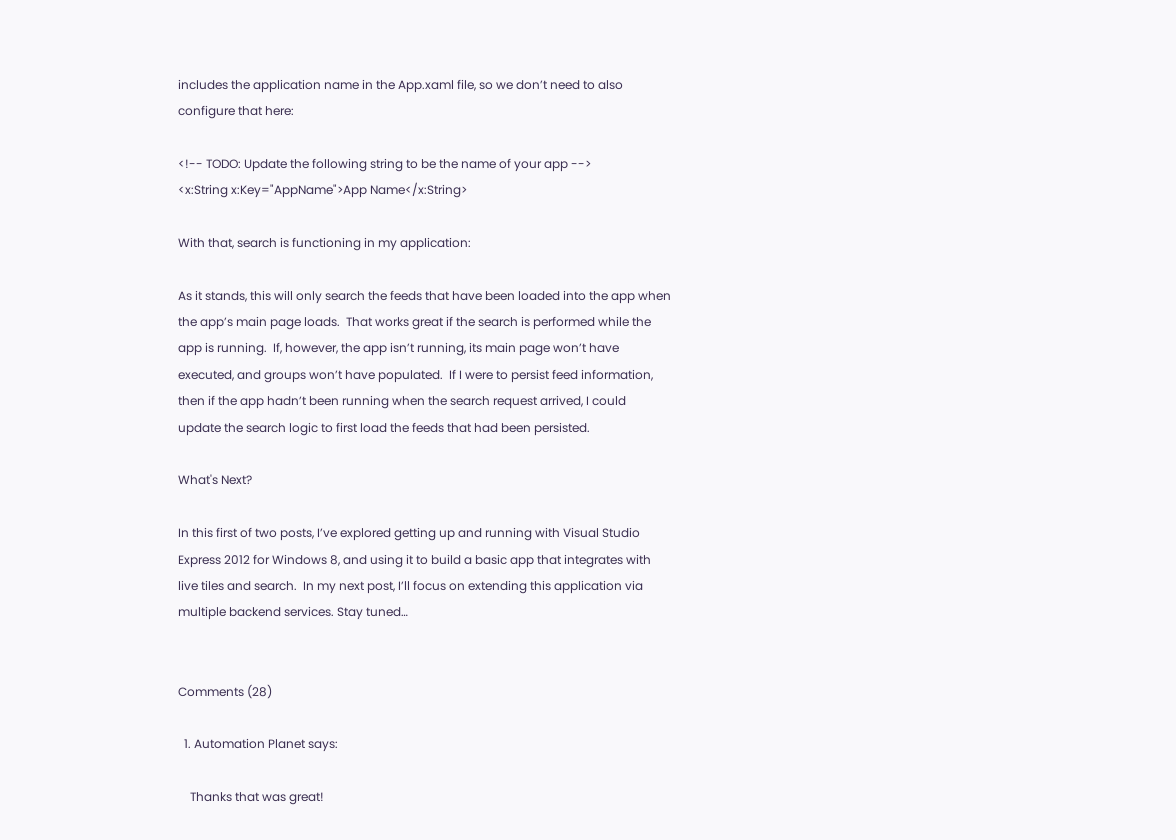includes the application name in the App.xaml file, so we don’t need to also configure that here:

<!-- TODO: Update the following string to be the name of your app -->
<x:String x:Key="AppName">App Name</x:String>

With that, search is functioning in my application:

As it stands, this will only search the feeds that have been loaded into the app when the app’s main page loads.  That works great if the search is performed while the app is running.  If, however, the app isn’t running, its main page won’t have executed, and groups won’t have populated.  If I were to persist feed information, then if the app hadn’t been running when the search request arrived, I could update the search logic to first load the feeds that had been persisted.

What's Next?

In this first of two posts, I’ve explored getting up and running with Visual Studio Express 2012 for Windows 8, and using it to build a basic app that integrates with live tiles and search.  In my next post, I’ll focus on extending this application via multiple backend services. Stay tuned…


Comments (28)

  1. Automation Planet says:

    Thanks that was great!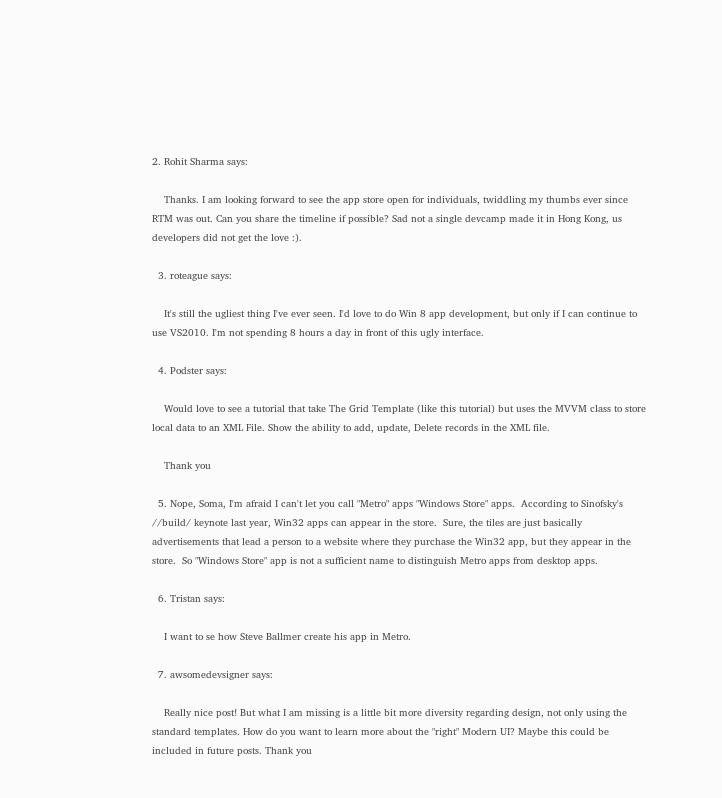2. Rohit Sharma says:

    Thanks. I am looking forward to see the app store open for individuals, twiddling my thumbs ever since RTM was out. Can you share the timeline if possible? Sad not a single devcamp made it in Hong Kong, us developers did not get the love :).

  3. roteague says:

    It's still the ugliest thing I've ever seen. I'd love to do Win 8 app development, but only if I can continue to use VS2010. I'm not spending 8 hours a day in front of this ugly interface.

  4. Podster says:

    Would love to see a tutorial that take The Grid Template (like this tutorial) but uses the MVVM class to store local data to an XML File. Show the ability to add, update, Delete records in the XML file.

    Thank you

  5. Nope, Soma, I'm afraid I can't let you call "Metro" apps "Windows Store" apps.  According to Sinofsky's //build/ keynote last year, Win32 apps can appear in the store.  Sure, the tiles are just basically advertisements that lead a person to a website where they purchase the Win32 app, but they appear in the store.  So "Windows Store" app is not a sufficient name to distinguish Metro apps from desktop apps.

  6. Tristan says:

    I want to se how Steve Ballmer create his app in Metro.

  7. awsomedevsigner says:

    Really nice post! But what I am missing is a little bit more diversity regarding design, not only using the standard templates. How do you want to learn more about the "right" Modern UI? Maybe this could be included in future posts. Thank you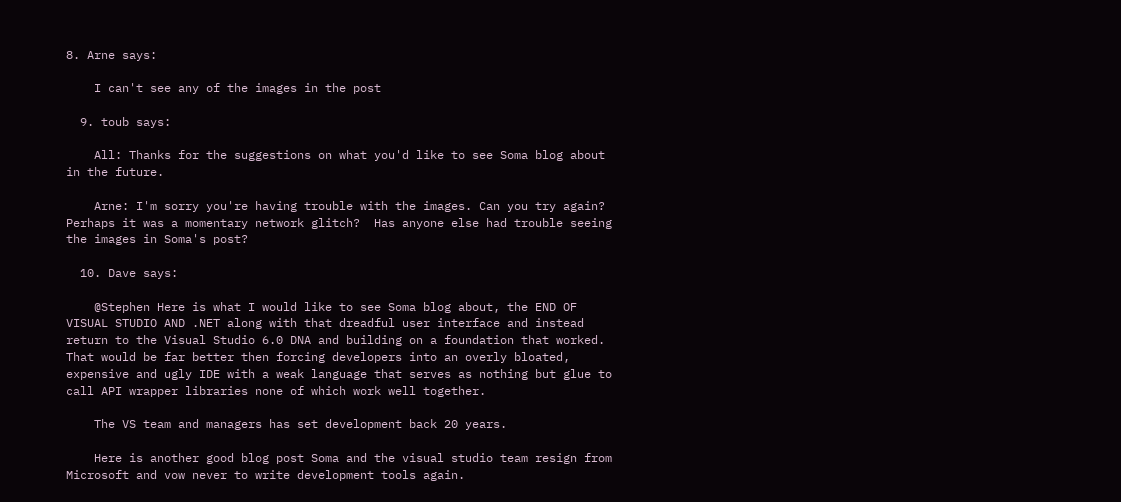8. Arne says:

    I can't see any of the images in the post

  9. toub says:

    All: Thanks for the suggestions on what you'd like to see Soma blog about in the future.

    Arne: I'm sorry you're having trouble with the images. Can you try again?  Perhaps it was a momentary network glitch?  Has anyone else had trouble seeing the images in Soma's post?

  10. Dave says:

    @Stephen Here is what I would like to see Soma blog about, the END OF VISUAL STUDIO AND .NET along with that dreadful user interface and instead return to the Visual Studio 6.0 DNA and building on a foundation that worked. That would be far better then forcing developers into an overly bloated, expensive and ugly IDE with a weak language that serves as nothing but glue to call API wrapper libraries none of which work well together.

    The VS team and managers has set development back 20 years.

    Here is another good blog post Soma and the visual studio team resign from Microsoft and vow never to write development tools again.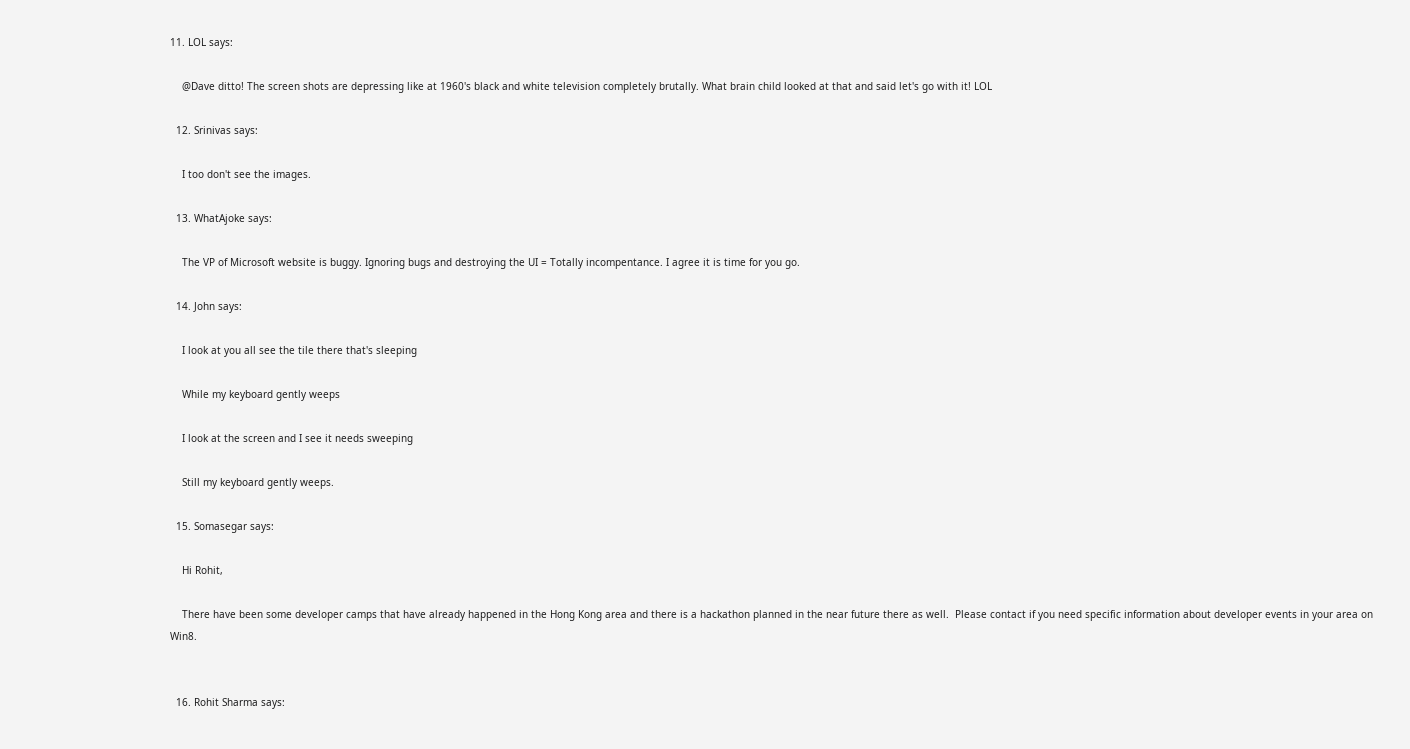11. LOL says:

    @Dave ditto! The screen shots are depressing like at 1960's black and white television completely brutally. What brain child looked at that and said let's go with it! LOL

  12. Srinivas says:

    I too don't see the images.

  13. WhatAjoke says:

    The VP of Microsoft website is buggy. Ignoring bugs and destroying the UI = Totally incompentance. I agree it is time for you go.

  14. John says:

    I look at you all see the tile there that's sleeping

    While my keyboard gently weeps

    I look at the screen and I see it needs sweeping

    Still my keyboard gently weeps.

  15. Somasegar says:

    Hi Rohit,

    There have been some developer camps that have already happened in the Hong Kong area and there is a hackathon planned in the near future there as well.  Please contact if you need specific information about developer events in your area on Win8.


  16. Rohit Sharma says: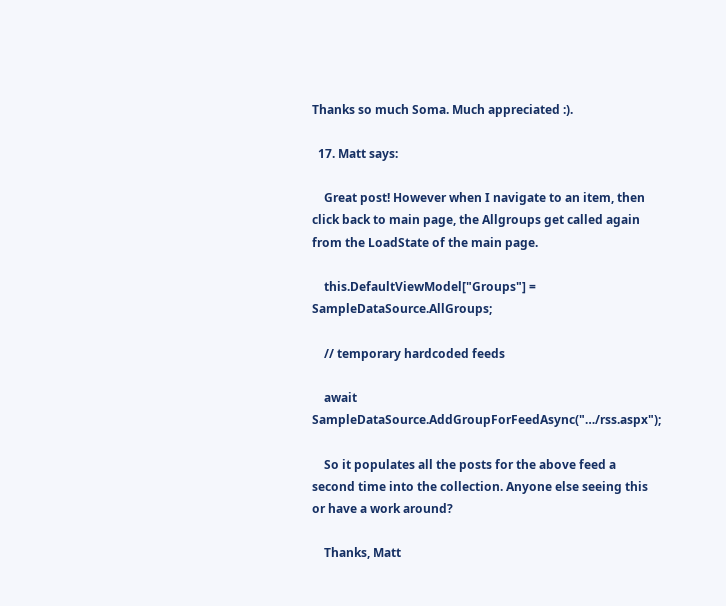Thanks so much Soma. Much appreciated :).

  17. Matt says:

    Great post! However when I navigate to an item, then click back to main page, the Allgroups get called again from the LoadState of the main page.

    this.DefaultViewModel["Groups"] = SampleDataSource.AllGroups;

    // temporary hardcoded feeds

    await SampleDataSource.AddGroupForFeedAsync("…/rss.aspx");

    So it populates all the posts for the above feed a second time into the collection. Anyone else seeing this or have a work around?

    Thanks, Matt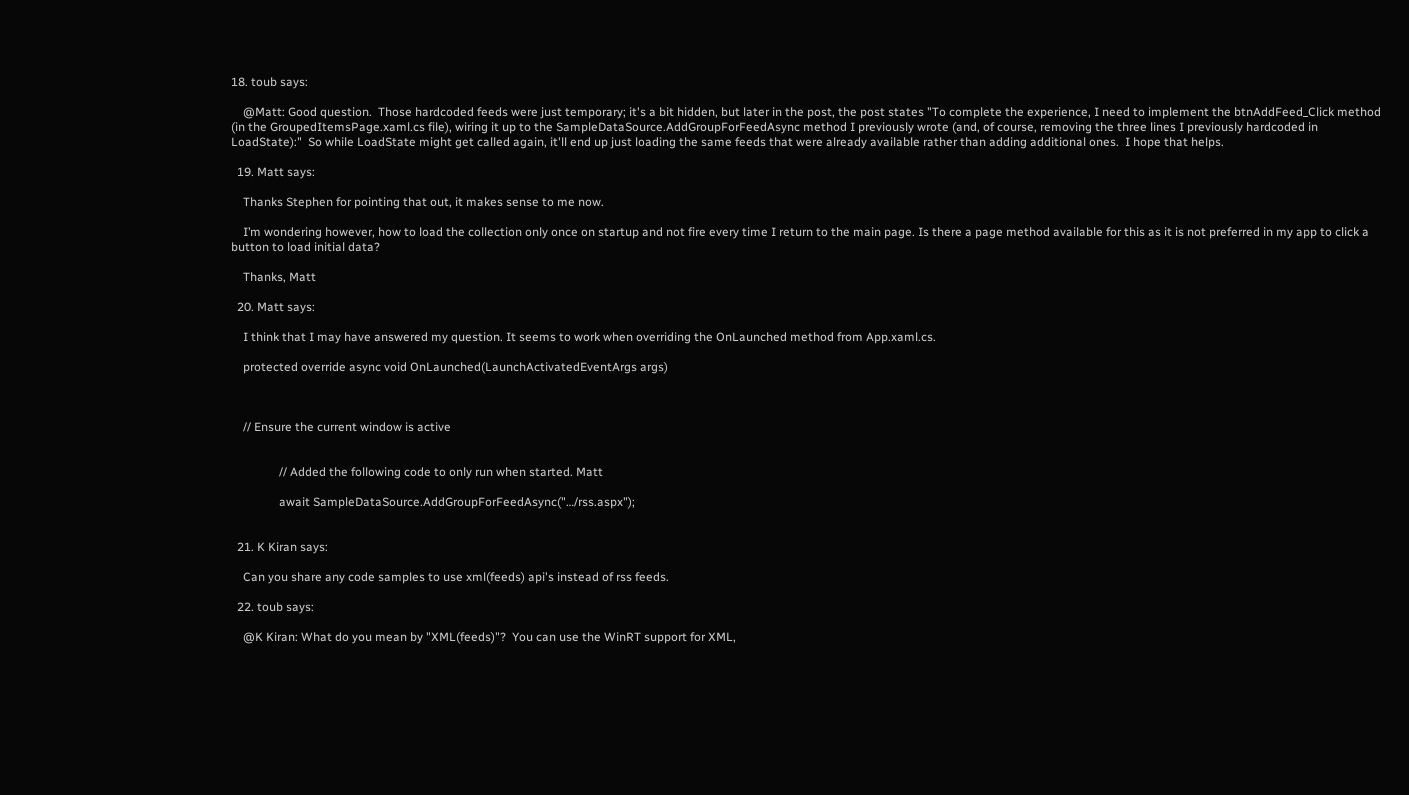18. toub says:

    @Matt: Good question.  Those hardcoded feeds were just temporary; it's a bit hidden, but later in the post, the post states "To complete the experience, I need to implement the btnAddFeed_Click method (in the GroupedItemsPage.xaml.cs file), wiring it up to the SampleDataSource.AddGroupForFeedAsync method I previously wrote (and, of course, removing the three lines I previously hardcoded in LoadState):"  So while LoadState might get called again, it'll end up just loading the same feeds that were already available rather than adding additional ones.  I hope that helps.

  19. Matt says:

    Thanks Stephen for pointing that out, it makes sense to me now.

    I’m wondering however, how to load the collection only once on startup and not fire every time I return to the main page. Is there a page method available for this as it is not preferred in my app to click a button to load initial data?

    Thanks, Matt

  20. Matt says:

    I think that I may have answered my question. It seems to work when overriding the OnLaunched method from App.xaml.cs.

    protected override async void OnLaunched(LaunchActivatedEventArgs args)



    // Ensure the current window is active


                // Added the following code to only run when started. Matt

                await SampleDataSource.AddGroupForFeedAsync("…/rss.aspx");


  21. K Kiran says:

    Can you share any code samples to use xml(feeds) api's instead of rss feeds.

  22. toub says:

    @K Kiran: What do you mean by "XML(feeds)"?  You can use the WinRT support for XML,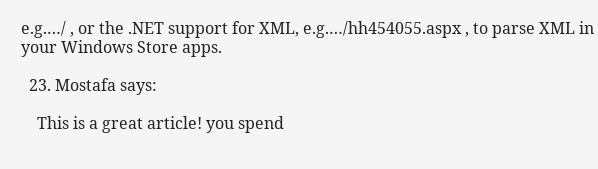e.g.…/ , or the .NET support for XML, e.g.…/hh454055.aspx , to parse XML in your Windows Store apps.

  23. Mostafa says:

    This is a great article! you spend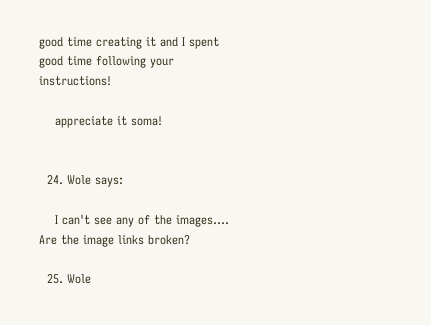good time creating it and I spent good time following your instructions!

    appreciate it soma!


  24. Wole says:

    I can't see any of the images…. Are the image links broken?

  25. Wole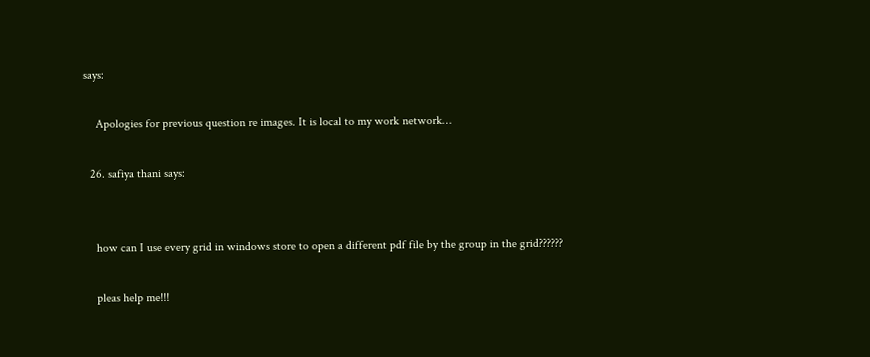says:

    Apologies for previous question re images. It is local to my work network…

  26. safiya thani says:


    how can I use every grid in windows store to open a different pdf file by the group in the grid??????

    pleas help me!!!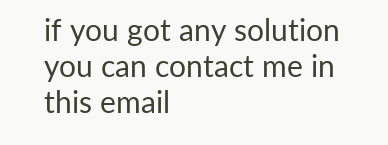if you got any solution you can contact me in this email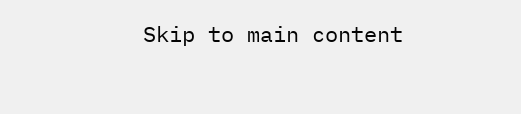Skip to main content